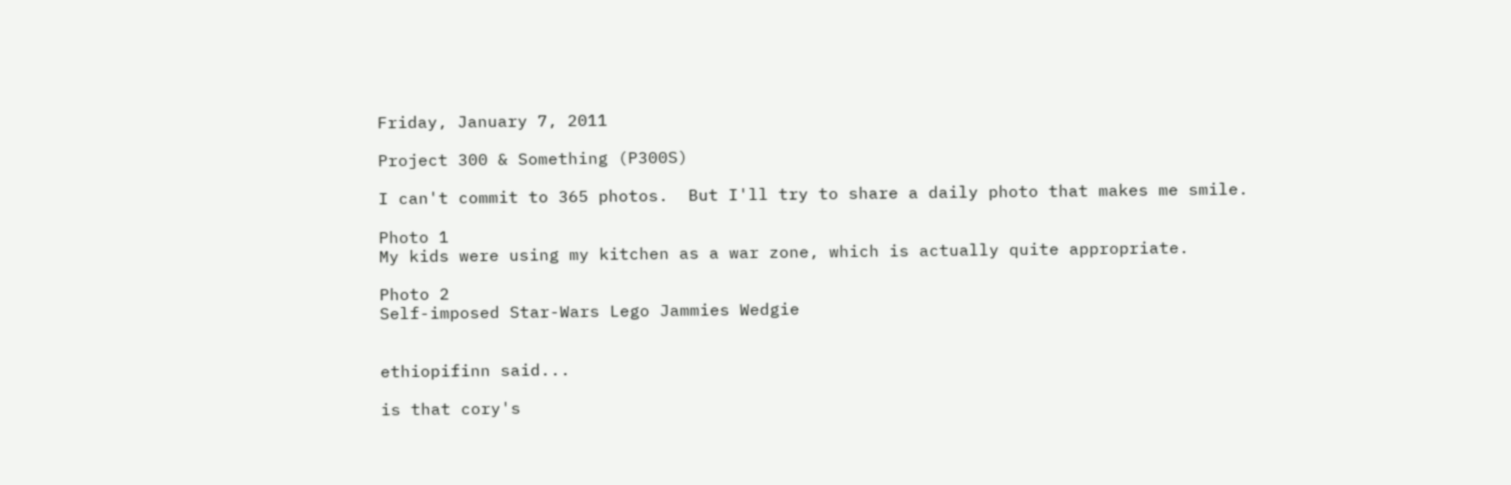Friday, January 7, 2011

Project 300 & Something (P300S)

I can't commit to 365 photos.  But I'll try to share a daily photo that makes me smile.

Photo 1
My kids were using my kitchen as a war zone, which is actually quite appropriate.

Photo 2
Self-imposed Star-Wars Lego Jammies Wedgie


ethiopifinn said...

is that cory's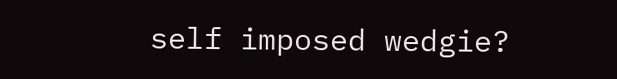self imposed wedgie?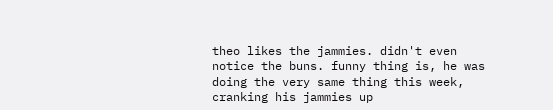theo likes the jammies. didn't even notice the buns. funny thing is, he was doing the very same thing this week, cranking his jammies up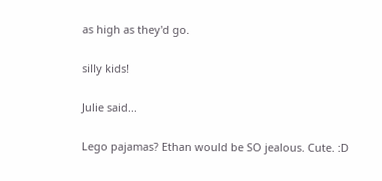as high as they'd go.

silly kids!

Julie said...

Lego pajamas? Ethan would be SO jealous. Cute. :D